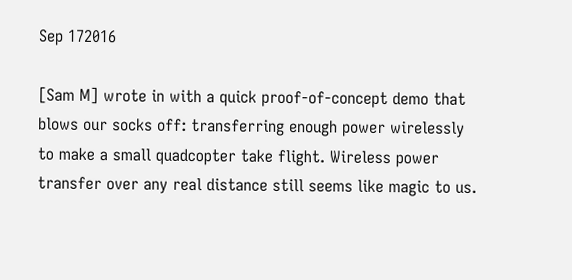Sep 172016

[Sam M] wrote in with a quick proof-of-concept demo that blows our socks off: transferring enough power wirelessly to make a small quadcopter take flight. Wireless power transfer over any real distance still seems like magic to us.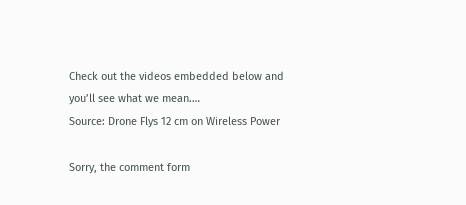Check out the videos embedded below and you’ll see what we mean.…
Source: Drone Flys 12 cm on Wireless Power

Sorry, the comment form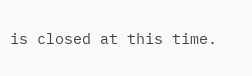is closed at this time.